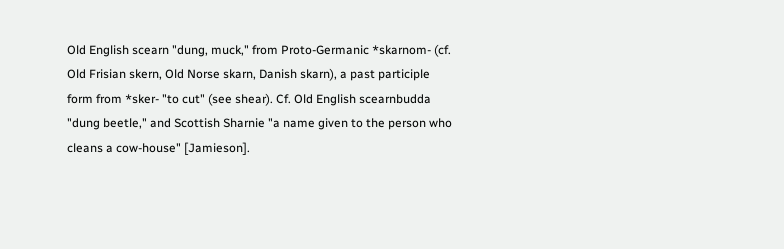Old English scearn "dung, muck," from Proto-Germanic *skarnom- (cf. Old Frisian skern, Old Norse skarn, Danish skarn), a past participle form from *sker- "to cut" (see shear). Cf. Old English scearnbudda "dung beetle," and Scottish Sharnie "a name given to the person who cleans a cow-house" [Jamieson].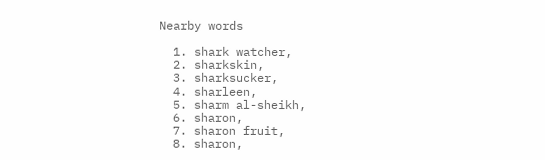Nearby words

  1. shark watcher,
  2. sharkskin,
  3. sharksucker,
  4. sharleen,
  5. sharm al-sheikh,
  6. sharon,
  7. sharon fruit,
  8. sharon,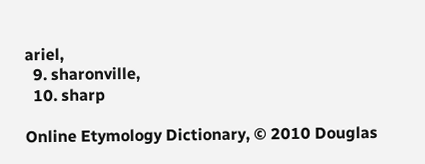ariel,
  9. sharonville,
  10. sharp

Online Etymology Dictionary, © 2010 Douglas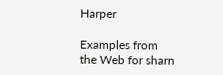Harper

Examples from the Web for sharn